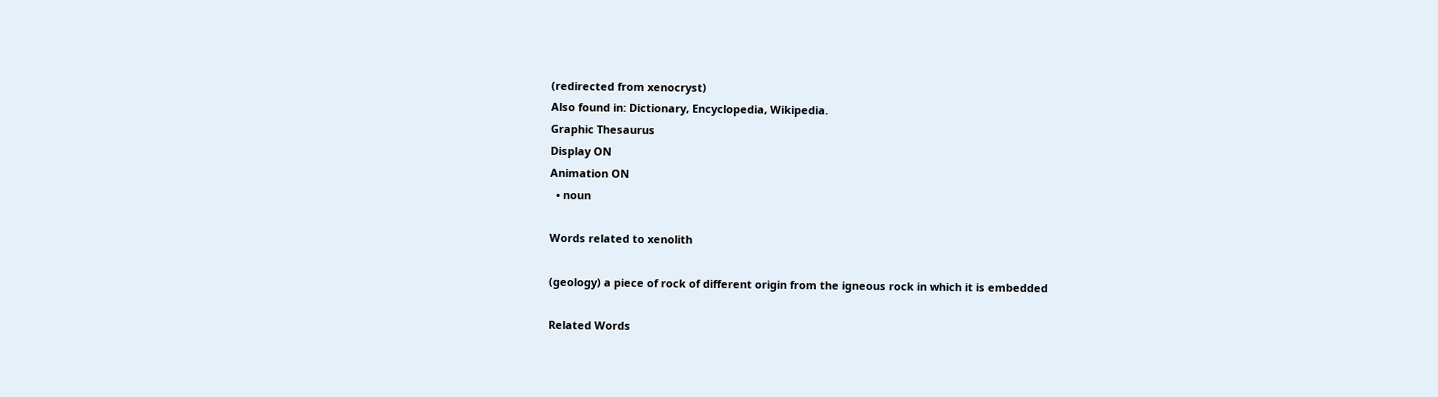(redirected from xenocryst)
Also found in: Dictionary, Encyclopedia, Wikipedia.
Graphic Thesaurus
Display ON
Animation ON
  • noun

Words related to xenolith

(geology) a piece of rock of different origin from the igneous rock in which it is embedded

Related Words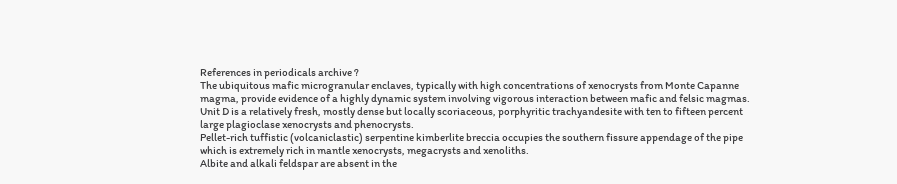References in periodicals archive ?
The ubiquitous mafic microgranular enclaves, typically with high concentrations of xenocrysts from Monte Capanne magma, provide evidence of a highly dynamic system involving vigorous interaction between mafic and felsic magmas.
Unit D is a relatively fresh, mostly dense but locally scoriaceous, porphyritic trachyandesite with ten to fifteen percent large plagioclase xenocrysts and phenocrysts.
Pellet-rich tuffistic (volcaniclastic) serpentine kimberlite breccia occupies the southern fissure appendage of the pipe which is extremely rich in mantle xenocrysts, megacrysts and xenoliths.
Albite and alkali feldspar are absent in the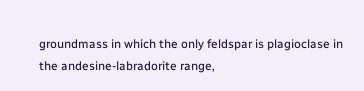groundmass in which the only feldspar is plagioclase in the andesine-labradorite range,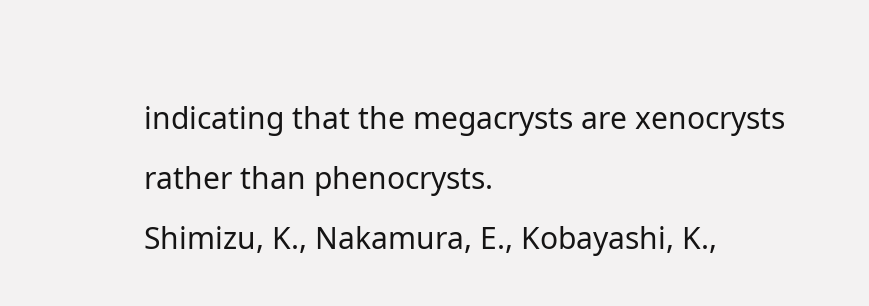indicating that the megacrysts are xenocrysts rather than phenocrysts.
Shimizu, K., Nakamura, E., Kobayashi, K.,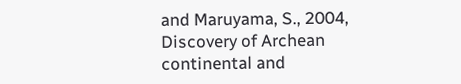and Maruyama, S., 2004, Discovery of Archean continental and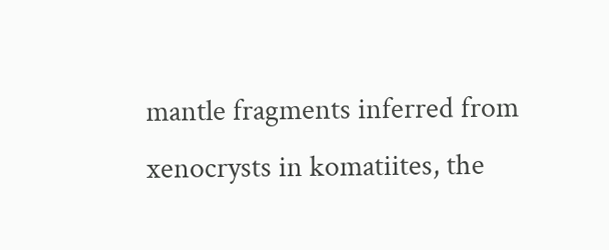mantle fragments inferred from xenocrysts in komatiites, the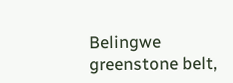Belingwe greenstone belt,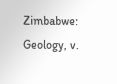Zimbabwe: Geology, v.